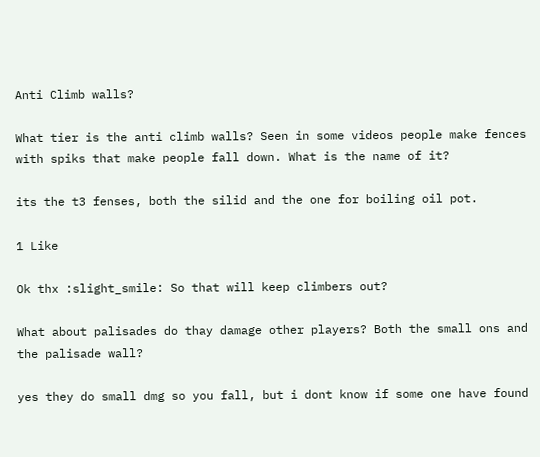Anti Climb walls?

What tier is the anti climb walls? Seen in some videos people make fences with spiks that make people fall down. What is the name of it?

its the t3 fenses, both the silid and the one for boiling oil pot.

1 Like

Ok thx :slight_smile: So that will keep climbers out?

What about palisades do thay damage other players? Both the small ons and the palisade wall?

yes they do small dmg so you fall, but i dont know if some one have found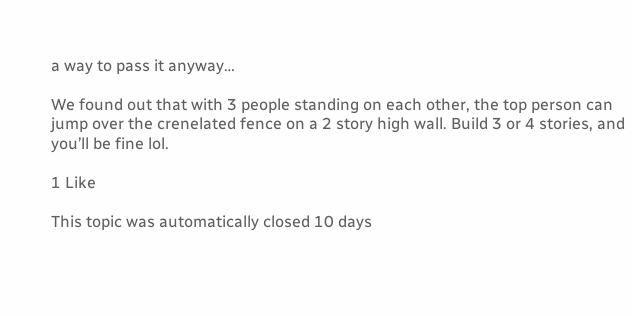a way to pass it anyway…

We found out that with 3 people standing on each other, the top person can jump over the crenelated fence on a 2 story high wall. Build 3 or 4 stories, and you’ll be fine lol.

1 Like

This topic was automatically closed 10 days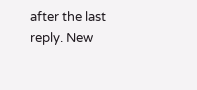after the last reply. New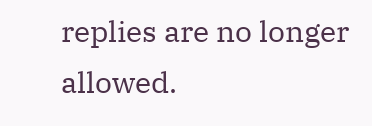replies are no longer allowed.